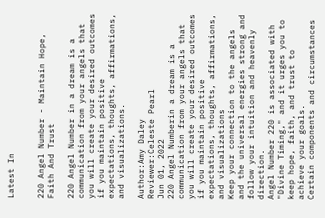Latest In


220 Angel Number - Maintain Hope, Faith And Trust

220 Angel Number in a dream is a communication from your angels that you will create your desired outcomes if you maintain positive expectations, thoughts, affirmations, and visualizations.

Author:Amy Daley
Reviewer:Celeste Pearl
Jun 01, 2022
220 Angel Numberin a dream is a communication from your angels that you will create your desired outcomes if you maintain positive expectations, thoughts, affirmations, and visualizations
Keep your connection to the angels and the universal energies strong and follow your intuition and heavenly direction.
Angel Number 220 is associated with "Divine Timing," and it urges you to keep hope, faith, and trust to achieve your goals.
Certain components and circumstances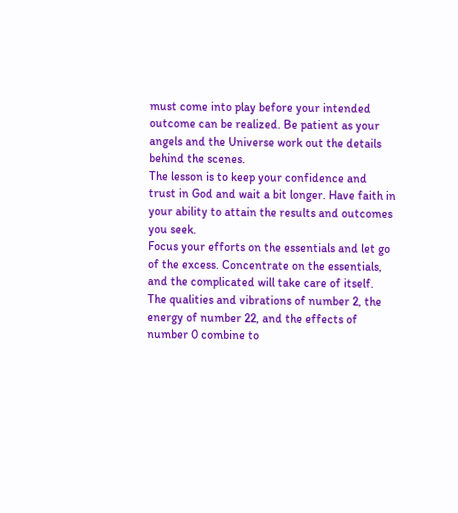must come into play before your intended outcome can be realized. Be patient as your angels and the Universe work out the details behind the scenes.
The lesson is to keep your confidence and trust in God and wait a bit longer. Have faith in your ability to attain the results and outcomes you seek.
Focus your efforts on the essentials and let go of the excess. Concentrate on the essentials, and the complicated will take care of itself.
The qualities and vibrations of number 2, the energy of number 22, and the effects of number 0 combine to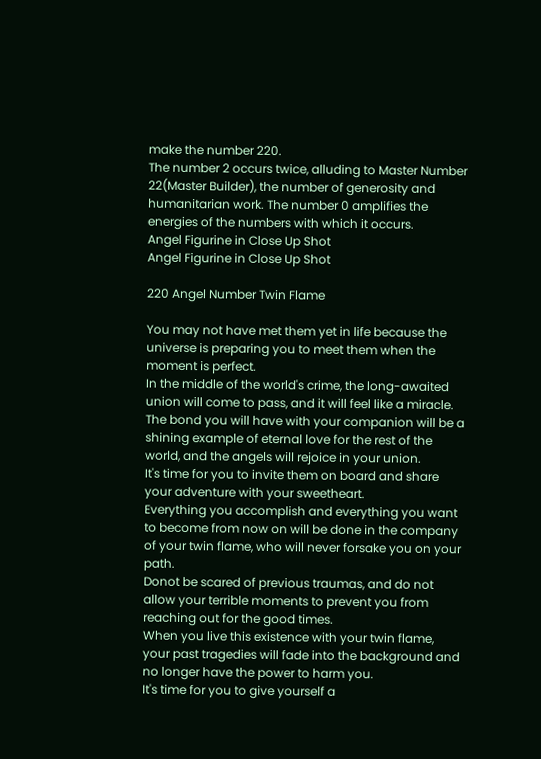make the number 220.
The number 2 occurs twice, alluding to Master Number 22(Master Builder), the number of generosity and humanitarian work. The number 0 amplifies the energies of the numbers with which it occurs.
Angel Figurine in Close Up Shot
Angel Figurine in Close Up Shot

220 Angel Number Twin Flame

You may not have met them yet in life because the universe is preparing you to meet them when the moment is perfect.
In the middle of the world's crime, the long-awaited union will come to pass, and it will feel like a miracle.
The bond you will have with your companion will be a shining example of eternal love for the rest of the world, and the angels will rejoice in your union.
It's time for you to invite them on board and share your adventure with your sweetheart.
Everything you accomplish and everything you want to become from now on will be done in the company of your twin flame, who will never forsake you on your path.
Donot be scared of previous traumas, and do not allow your terrible moments to prevent you from reaching out for the good times.
When you live this existence with your twin flame, your past tragedies will fade into the background and no longer have the power to harm you.
It's time for you to give yourself a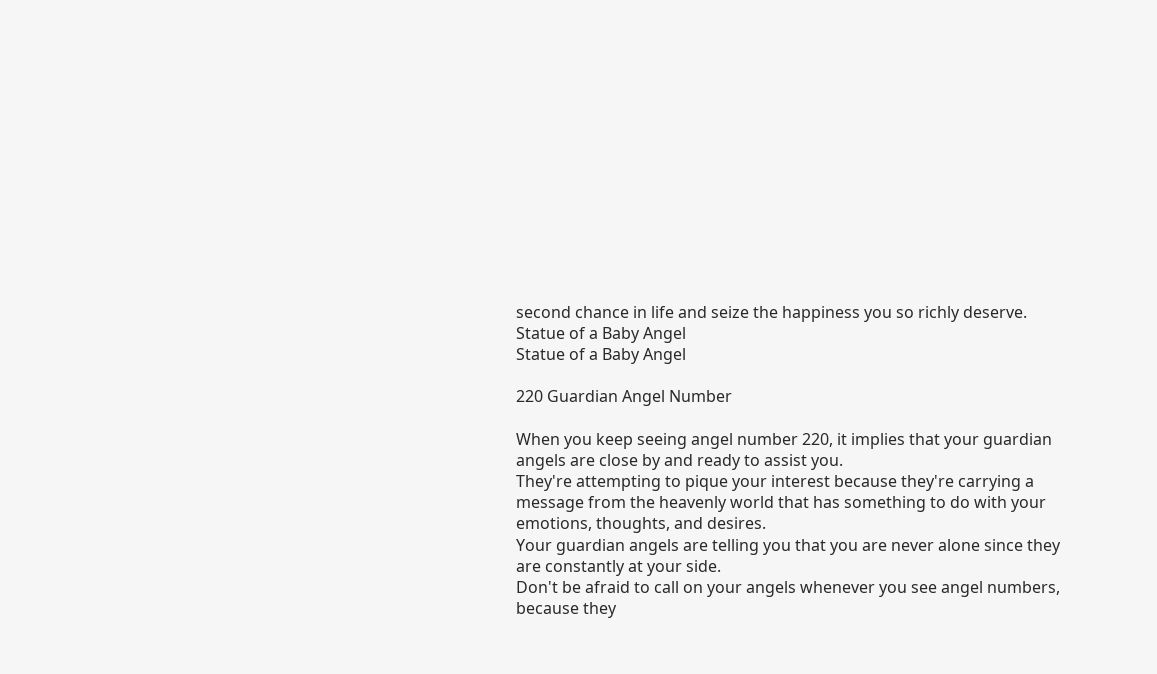second chance in life and seize the happiness you so richly deserve.
Statue of a Baby Angel
Statue of a Baby Angel

220 Guardian Angel Number

When you keep seeing angel number 220, it implies that your guardian angels are close by and ready to assist you.
They're attempting to pique your interest because they're carrying a message from the heavenly world that has something to do with your emotions, thoughts, and desires.
Your guardian angels are telling you that you are never alone since they are constantly at your side.
Don't be afraid to call on your angels whenever you see angel numbers, because they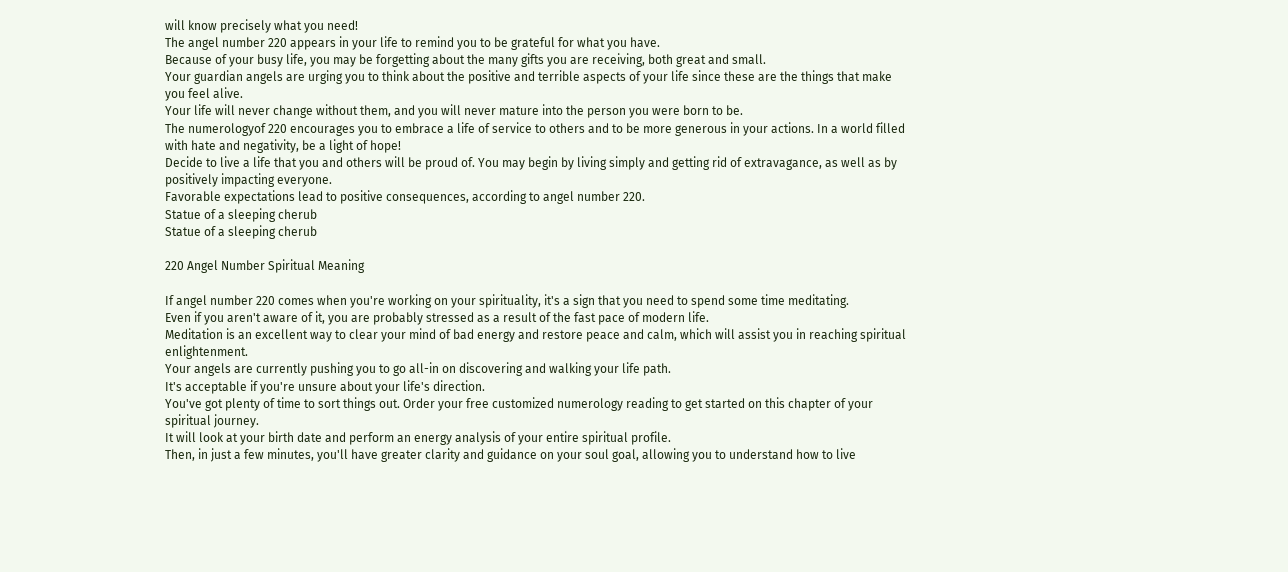will know precisely what you need!
The angel number 220 appears in your life to remind you to be grateful for what you have.
Because of your busy life, you may be forgetting about the many gifts you are receiving, both great and small.
Your guardian angels are urging you to think about the positive and terrible aspects of your life since these are the things that make you feel alive.
Your life will never change without them, and you will never mature into the person you were born to be.
The numerologyof 220 encourages you to embrace a life of service to others and to be more generous in your actions. In a world filled with hate and negativity, be a light of hope!
Decide to live a life that you and others will be proud of. You may begin by living simply and getting rid of extravagance, as well as by positively impacting everyone.
Favorable expectations lead to positive consequences, according to angel number 220.
Statue of a sleeping cherub
Statue of a sleeping cherub

220 Angel Number Spiritual Meaning

If angel number 220 comes when you're working on your spirituality, it's a sign that you need to spend some time meditating.
Even if you aren't aware of it, you are probably stressed as a result of the fast pace of modern life.
Meditation is an excellent way to clear your mind of bad energy and restore peace and calm, which will assist you in reaching spiritual enlightenment.
Your angels are currently pushing you to go all-in on discovering and walking your life path.
It's acceptable if you're unsure about your life's direction.
You've got plenty of time to sort things out. Order your free customized numerology reading to get started on this chapter of your spiritual journey.
It will look at your birth date and perform an energy analysis of your entire spiritual profile.
Then, in just a few minutes, you'll have greater clarity and guidance on your soul goal, allowing you to understand how to live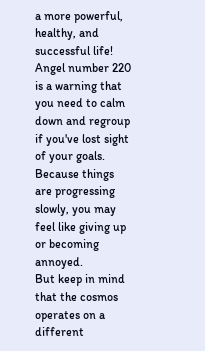a more powerful, healthy, and successful life!
Angel number 220 is a warning that you need to calm down and regroup if you've lost sight of your goals.
Because things are progressing slowly, you may feel like giving up or becoming annoyed.
But keep in mind that the cosmos operates on a different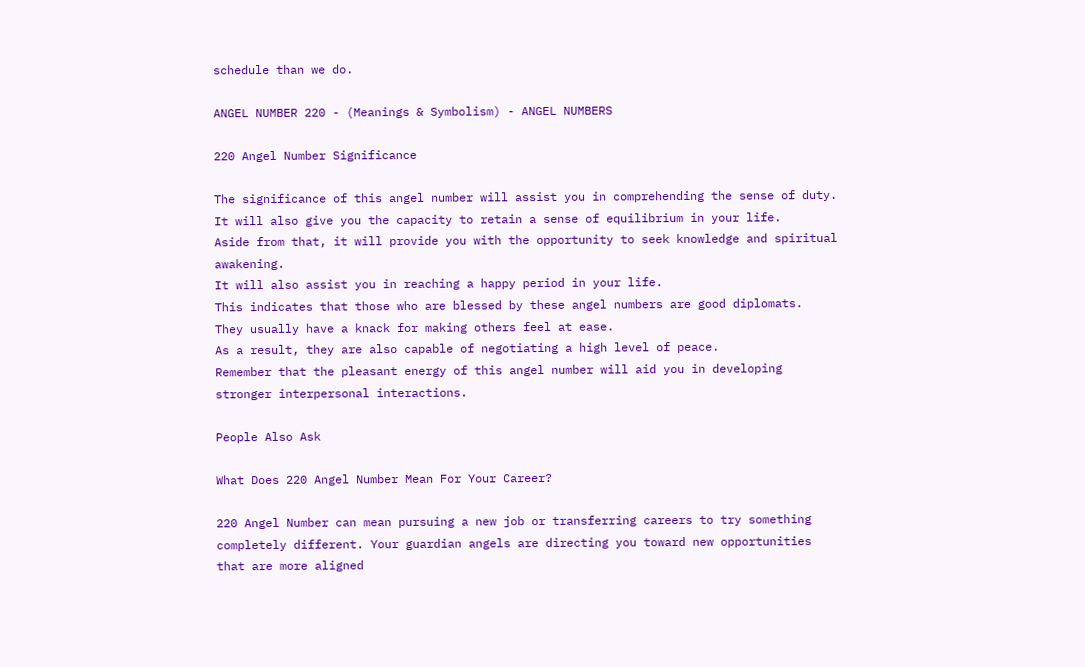schedule than we do.

ANGEL NUMBER 220 - (Meanings & Symbolism) - ANGEL NUMBERS

220 Angel Number Significance

The significance of this angel number will assist you in comprehending the sense of duty. It will also give you the capacity to retain a sense of equilibrium in your life.
Aside from that, it will provide you with the opportunity to seek knowledge and spiritual awakening.
It will also assist you in reaching a happy period in your life.
This indicates that those who are blessed by these angel numbers are good diplomats.
They usually have a knack for making others feel at ease.
As a result, they are also capable of negotiating a high level of peace.
Remember that the pleasant energy of this angel number will aid you in developing stronger interpersonal interactions.

People Also Ask

What Does 220 Angel Number Mean For Your Career?

220 Angel Number can mean pursuing a new job or transferring careers to try something completely different. Your guardian angels are directing you toward new opportunities that are more aligned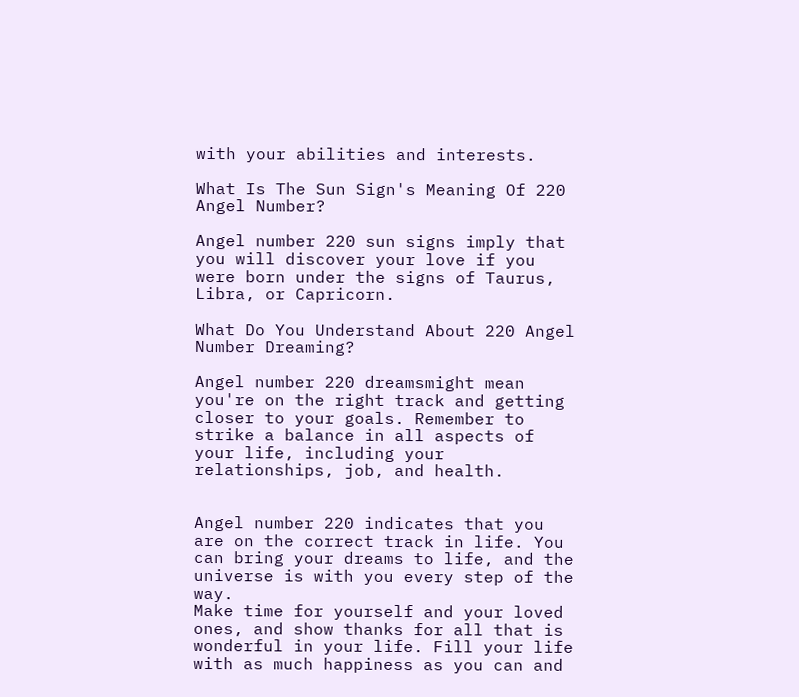with your abilities and interests.

What Is The Sun Sign's Meaning Of 220 Angel Number?

Angel number 220 sun signs imply that you will discover your love if you were born under the signs of Taurus, Libra, or Capricorn.

What Do You Understand About 220 Angel Number Dreaming?

Angel number 220 dreamsmight mean you're on the right track and getting closer to your goals. Remember to strike a balance in all aspects of your life, including your relationships, job, and health.


Angel number 220 indicates that you are on the correct track in life. You can bring your dreams to life, and the universe is with you every step of the way.
Make time for yourself and your loved ones, and show thanks for all that is wonderful in your life. Fill your life with as much happiness as you can and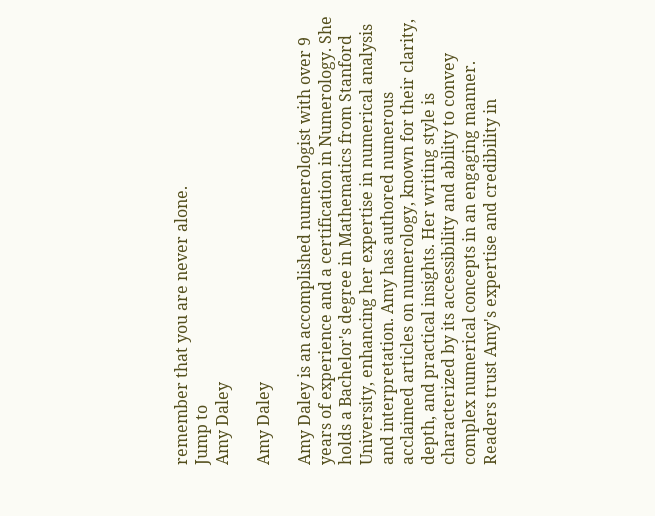remember that you are never alone.
Jump to
Amy Daley

Amy Daley

Amy Daley is an accomplished numerologist with over 9 years of experience and a certification in Numerology. She holds a Bachelor's degree in Mathematics from Stanford University, enhancing her expertise in numerical analysis and interpretation. Amy has authored numerous acclaimed articles on numerology, known for their clarity, depth, and practical insights. Her writing style is characterized by its accessibility and ability to convey complex numerical concepts in an engaging manner. Readers trust Amy's expertise and credibility in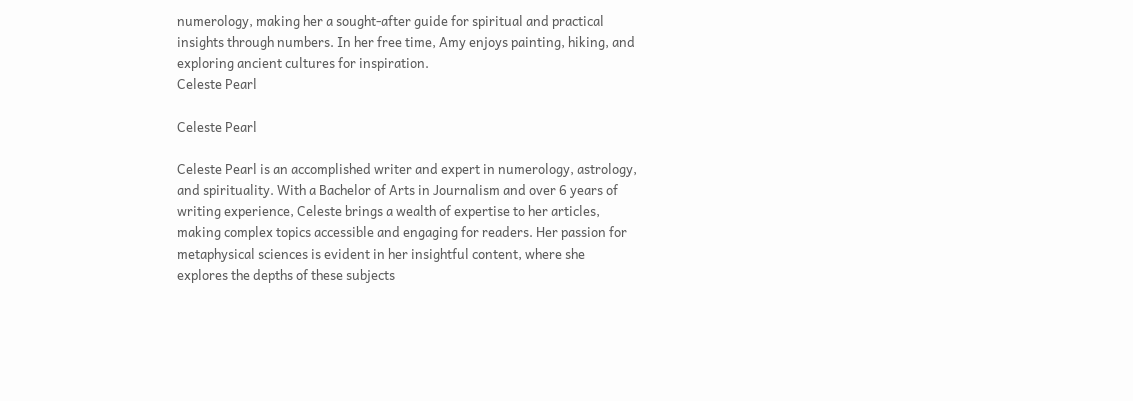numerology, making her a sought-after guide for spiritual and practical insights through numbers. In her free time, Amy enjoys painting, hiking, and exploring ancient cultures for inspiration.
Celeste Pearl

Celeste Pearl

Celeste Pearl is an accomplished writer and expert in numerology, astrology, and spirituality. With a Bachelor of Arts in Journalism and over 6 years of writing experience, Celeste brings a wealth of expertise to her articles, making complex topics accessible and engaging for readers. Her passion for metaphysical sciences is evident in her insightful content, where she explores the depths of these subjects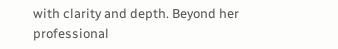with clarity and depth. Beyond her professional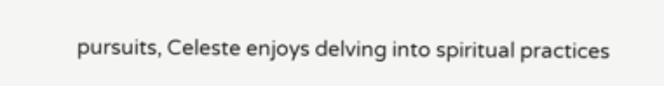pursuits, Celeste enjoys delving into spiritual practices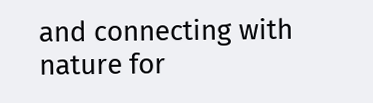and connecting with nature for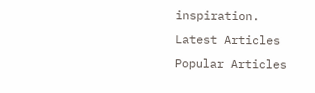inspiration.
Latest Articles
Popular Articles